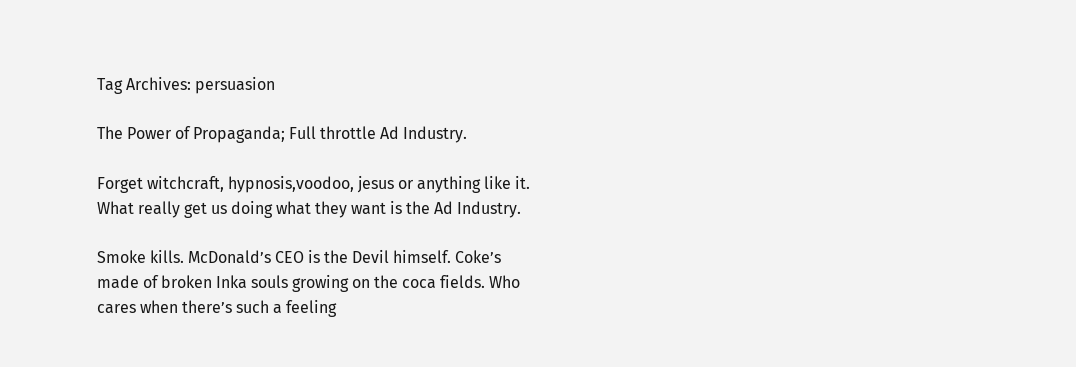Tag Archives: persuasion

The Power of Propaganda; Full throttle Ad Industry.

Forget witchcraft, hypnosis,voodoo, jesus or anything like it. What really get us doing what they want is the Ad Industry.

Smoke kills. McDonald’s CEO is the Devil himself. Coke’s made of broken Inka souls growing on the coca fields. Who cares when there’s such a feeling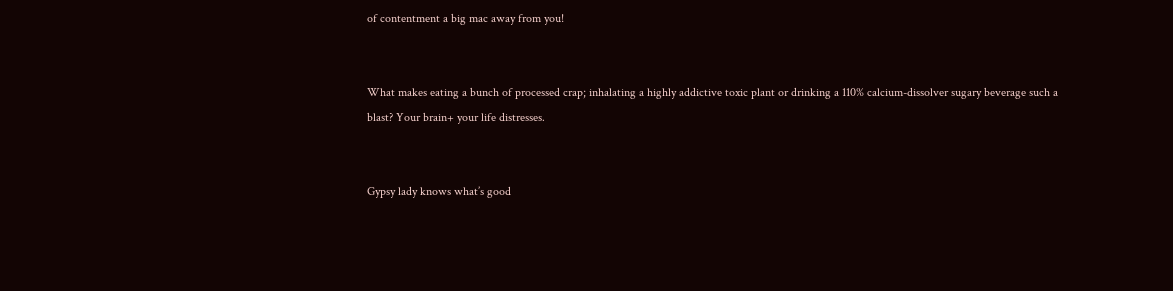of contentment a big mac away from you!


What makes eating a bunch of processed crap; inhalating a highly addictive toxic plant or drinking a 110% calcium-dissolver sugary beverage such a blast? Your brain+ your life distresses.


Gypsy lady knows what’s good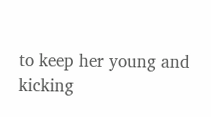to keep her young and kicking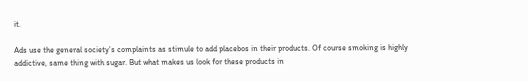it.

Ads use the general society’s complaints as stimule to add placebos in their products. Of course smoking is highly addictive, same thing with sugar. But what makes us look for these products in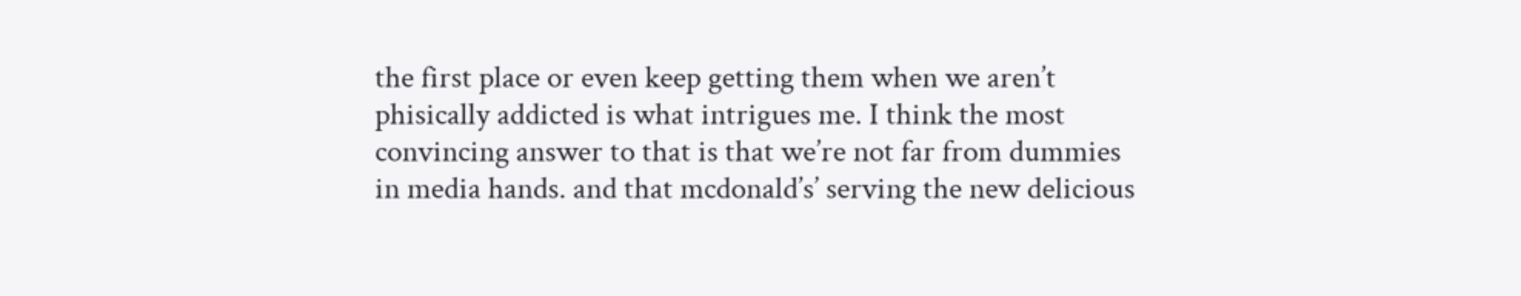the first place or even keep getting them when we aren’t phisically addicted is what intrigues me. I think the most convincing answer to that is that we’re not far from dummies in media hands. and that mcdonald’s’ serving the new delicious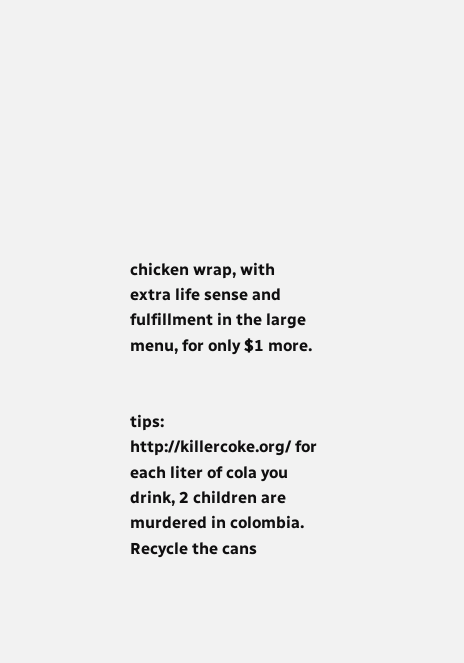chicken wrap, with extra life sense and fulfillment in the large menu, for only $1 more.


tips: http://killercoke.org/ for each liter of cola you drink, 2 children are murdered in colombia. Recycle the cans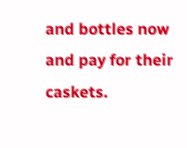and bottles now and pay for their caskets.